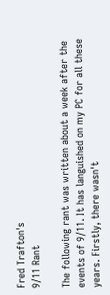Fred Trafton's
9/11 Rant

The following rant was written about a week after the events of 9/11. It has languished on my PC for all these years. Firstly, there wasn't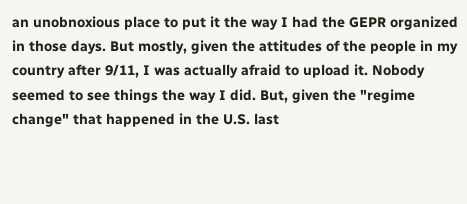an unobnoxious place to put it the way I had the GEPR organized in those days. But mostly, given the attitudes of the people in my country after 9/11, I was actually afraid to upload it. Nobody seemed to see things the way I did. But, given the "regime change" that happened in the U.S. last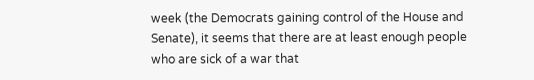week (the Democrats gaining control of the House and Senate), it seems that there are at least enough people who are sick of a war that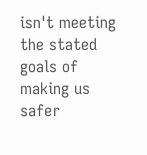isn't meeting the stated goals of making us safer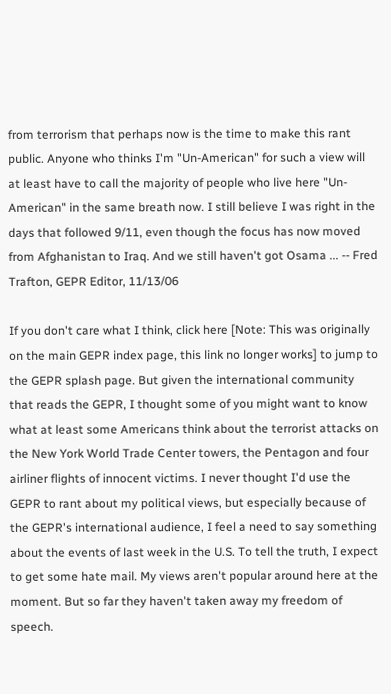from terrorism that perhaps now is the time to make this rant public. Anyone who thinks I'm "Un-American" for such a view will at least have to call the majority of people who live here "Un-American" in the same breath now. I still believe I was right in the days that followed 9/11, even though the focus has now moved from Afghanistan to Iraq. And we still haven't got Osama ... -- Fred Trafton, GEPR Editor, 11/13/06

If you don't care what I think, click here [Note: This was originally on the main GEPR index page, this link no longer works] to jump to the GEPR splash page. But given the international community that reads the GEPR, I thought some of you might want to know what at least some Americans think about the terrorist attacks on the New York World Trade Center towers, the Pentagon and four airliner flights of innocent victims. I never thought I'd use the GEPR to rant about my political views, but especially because of the GEPR's international audience, I feel a need to say something about the events of last week in the U.S. To tell the truth, I expect to get some hate mail. My views aren't popular around here at the moment. But so far they haven't taken away my freedom of speech.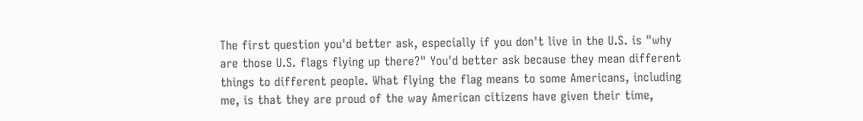The first question you'd better ask, especially if you don't live in the U.S. is "why are those U.S. flags flying up there?" You'd better ask because they mean different things to different people. What flying the flag means to some Americans, including me, is that they are proud of the way American citizens have given their time,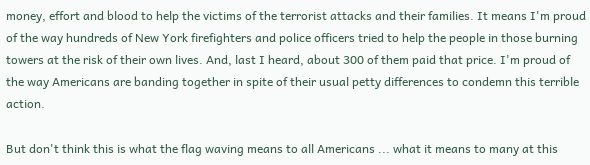money, effort and blood to help the victims of the terrorist attacks and their families. It means I'm proud of the way hundreds of New York firefighters and police officers tried to help the people in those burning towers at the risk of their own lives. And, last I heard, about 300 of them paid that price. I'm proud of the way Americans are banding together in spite of their usual petty differences to condemn this terrible action.

But don't think this is what the flag waving means to all Americans ... what it means to many at this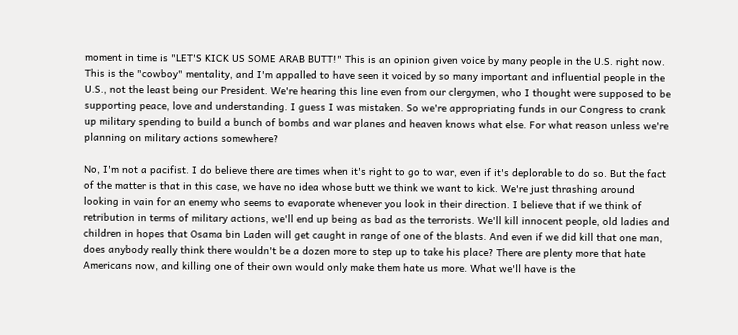moment in time is "LET'S KICK US SOME ARAB BUTT!" This is an opinion given voice by many people in the U.S. right now. This is the "cowboy" mentality, and I'm appalled to have seen it voiced by so many important and influential people in the U.S., not the least being our President. We're hearing this line even from our clergymen, who I thought were supposed to be supporting peace, love and understanding. I guess I was mistaken. So we're appropriating funds in our Congress to crank up military spending to build a bunch of bombs and war planes and heaven knows what else. For what reason unless we're planning on military actions somewhere?

No, I'm not a pacifist. I do believe there are times when it's right to go to war, even if it's deplorable to do so. But the fact of the matter is that in this case, we have no idea whose butt we think we want to kick. We're just thrashing around looking in vain for an enemy who seems to evaporate whenever you look in their direction. I believe that if we think of retribution in terms of military actions, we'll end up being as bad as the terrorists. We'll kill innocent people, old ladies and children in hopes that Osama bin Laden will get caught in range of one of the blasts. And even if we did kill that one man, does anybody really think there wouldn't be a dozen more to step up to take his place? There are plenty more that hate Americans now, and killing one of their own would only make them hate us more. What we'll have is the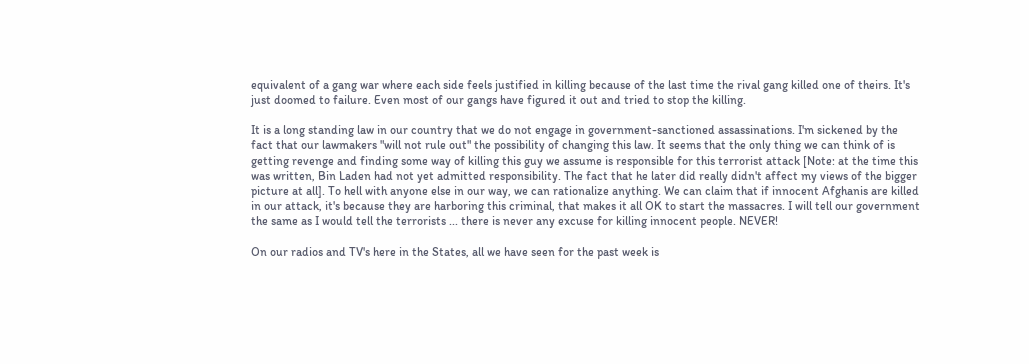equivalent of a gang war where each side feels justified in killing because of the last time the rival gang killed one of theirs. It's just doomed to failure. Even most of our gangs have figured it out and tried to stop the killing.

It is a long standing law in our country that we do not engage in government-sanctioned assassinations. I'm sickened by the fact that our lawmakers "will not rule out" the possibility of changing this law. It seems that the only thing we can think of is getting revenge and finding some way of killing this guy we assume is responsible for this terrorist attack [Note: at the time this was written, Bin Laden had not yet admitted responsibility. The fact that he later did really didn't affect my views of the bigger picture at all]. To hell with anyone else in our way, we can rationalize anything. We can claim that if innocent Afghanis are killed in our attack, it's because they are harboring this criminal, that makes it all OK to start the massacres. I will tell our government the same as I would tell the terrorists ... there is never any excuse for killing innocent people. NEVER!

On our radios and TV's here in the States, all we have seen for the past week is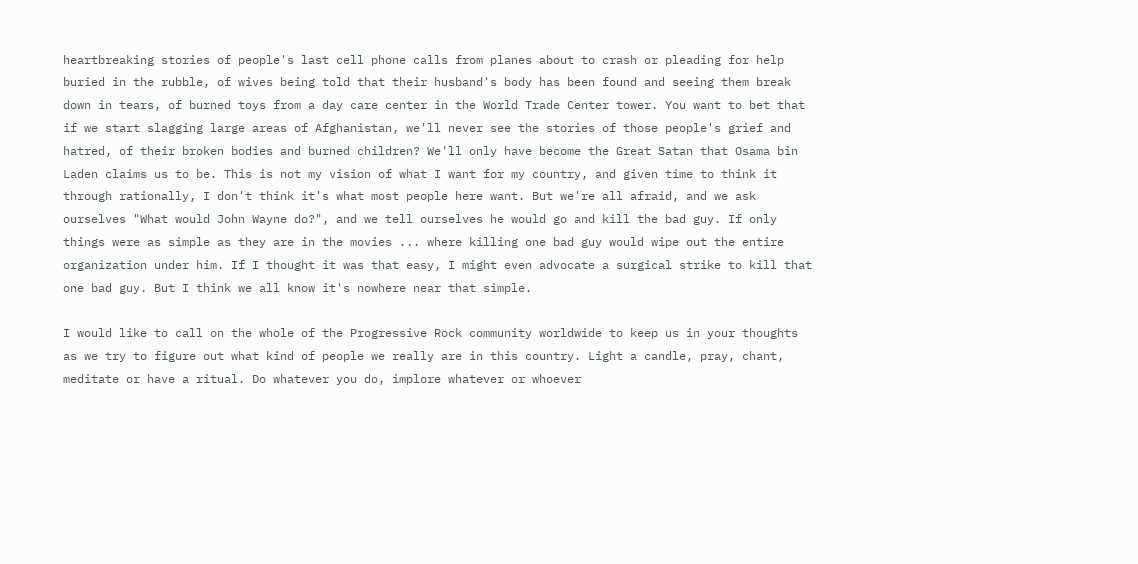heartbreaking stories of people's last cell phone calls from planes about to crash or pleading for help buried in the rubble, of wives being told that their husband's body has been found and seeing them break down in tears, of burned toys from a day care center in the World Trade Center tower. You want to bet that if we start slagging large areas of Afghanistan, we'll never see the stories of those people's grief and hatred, of their broken bodies and burned children? We'll only have become the Great Satan that Osama bin Laden claims us to be. This is not my vision of what I want for my country, and given time to think it through rationally, I don't think it's what most people here want. But we're all afraid, and we ask ourselves "What would John Wayne do?", and we tell ourselves he would go and kill the bad guy. If only things were as simple as they are in the movies ... where killing one bad guy would wipe out the entire organization under him. If I thought it was that easy, I might even advocate a surgical strike to kill that one bad guy. But I think we all know it's nowhere near that simple.

I would like to call on the whole of the Progressive Rock community worldwide to keep us in your thoughts as we try to figure out what kind of people we really are in this country. Light a candle, pray, chant, meditate or have a ritual. Do whatever you do, implore whatever or whoever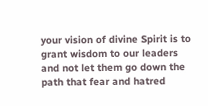your vision of divine Spirit is to grant wisdom to our leaders and not let them go down the path that fear and hatred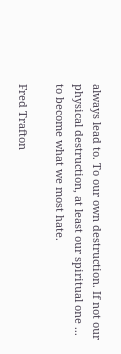always lead to. To our own destruction. If not our physical destruction, at least our spiritual one ... to become what we most hate.

Fred Trafton